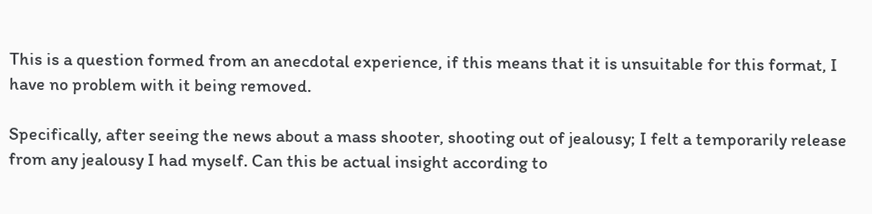This is a question formed from an anecdotal experience, if this means that it is unsuitable for this format, I have no problem with it being removed.

Specifically, after seeing the news about a mass shooter, shooting out of jealousy; I felt a temporarily release from any jealousy I had myself. Can this be actual insight according to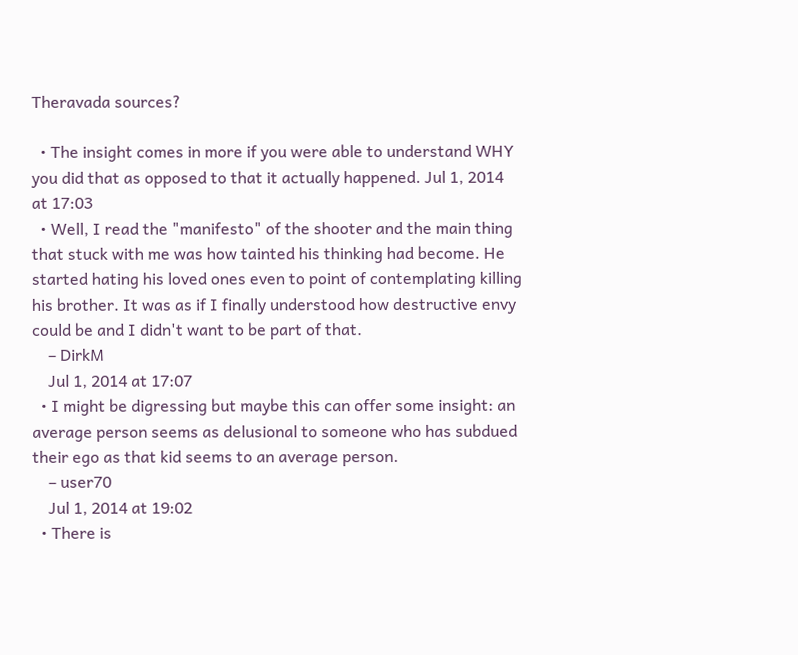Theravada sources?

  • The insight comes in more if you were able to understand WHY you did that as opposed to that it actually happened. Jul 1, 2014 at 17:03
  • Well, I read the "manifesto" of the shooter and the main thing that stuck with me was how tainted his thinking had become. He started hating his loved ones even to point of contemplating killing his brother. It was as if I finally understood how destructive envy could be and I didn't want to be part of that.
    – DirkM
    Jul 1, 2014 at 17:07
  • I might be digressing but maybe this can offer some insight: an average person seems as delusional to someone who has subdued their ego as that kid seems to an average person.
    – user70
    Jul 1, 2014 at 19:02
  • There is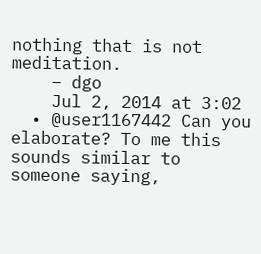nothing that is not meditation.
    – dgo
    Jul 2, 2014 at 3:02
  • @user1167442 Can you elaborate? To me this sounds similar to someone saying,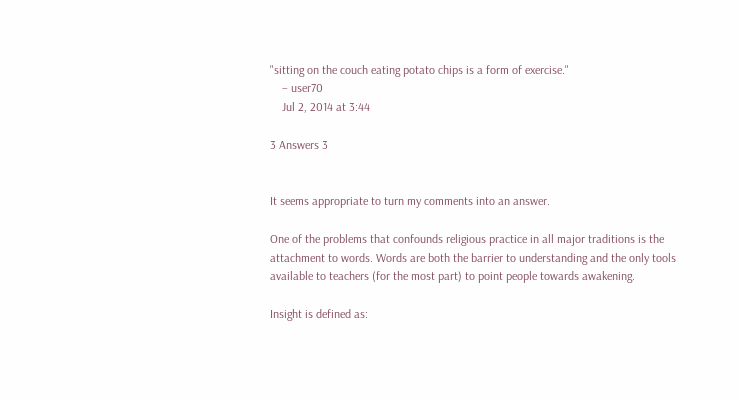"sitting on the couch eating potato chips is a form of exercise."
    – user70
    Jul 2, 2014 at 3:44

3 Answers 3


It seems appropriate to turn my comments into an answer.

One of the problems that confounds religious practice in all major traditions is the attachment to words. Words are both the barrier to understanding and the only tools available to teachers (for the most part) to point people towards awakening.

Insight is defined as: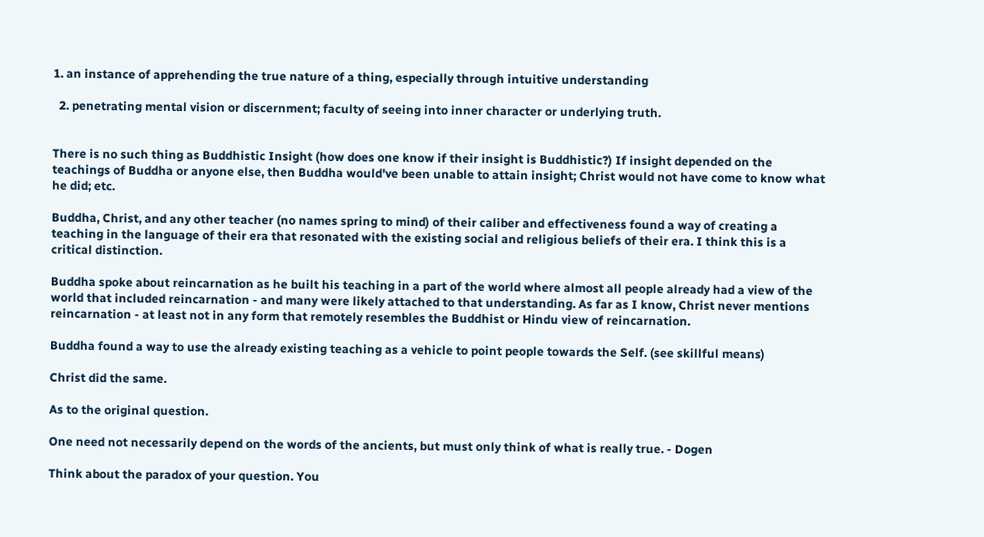1. an instance of apprehending the true nature of a thing, especially through intuitive understanding

  2. penetrating mental vision or discernment; faculty of seeing into inner character or underlying truth.


There is no such thing as Buddhistic Insight (how does one know if their insight is Buddhistic?) If insight depended on the teachings of Buddha or anyone else, then Buddha would've been unable to attain insight; Christ would not have come to know what he did; etc.

Buddha, Christ, and any other teacher (no names spring to mind) of their caliber and effectiveness found a way of creating a teaching in the language of their era that resonated with the existing social and religious beliefs of their era. I think this is a critical distinction.

Buddha spoke about reincarnation as he built his teaching in a part of the world where almost all people already had a view of the world that included reincarnation - and many were likely attached to that understanding. As far as I know, Christ never mentions reincarnation - at least not in any form that remotely resembles the Buddhist or Hindu view of reincarnation.

Buddha found a way to use the already existing teaching as a vehicle to point people towards the Self. (see skillful means)

Christ did the same.

As to the original question.

One need not necessarily depend on the words of the ancients, but must only think of what is really true. - Dogen

Think about the paradox of your question. You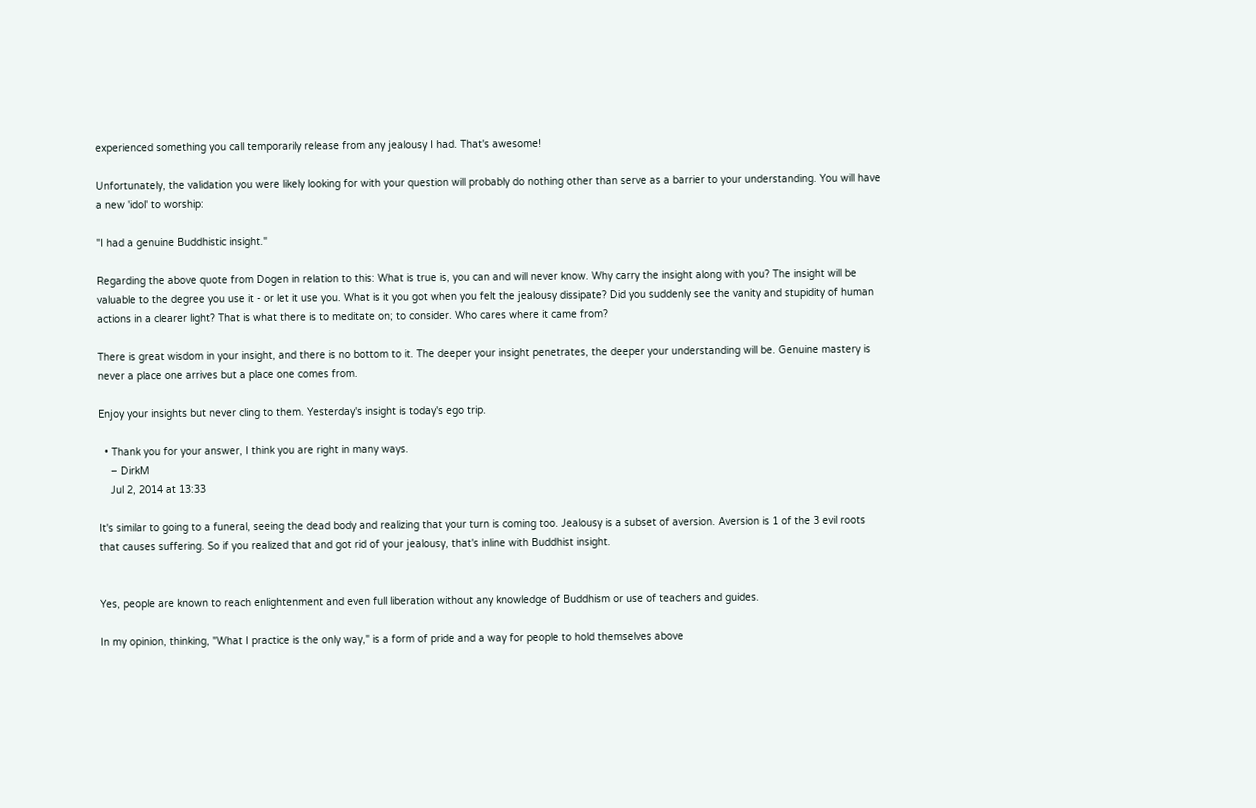experienced something you call temporarily release from any jealousy I had. That's awesome!

Unfortunately, the validation you were likely looking for with your question will probably do nothing other than serve as a barrier to your understanding. You will have a new 'idol' to worship:

"I had a genuine Buddhistic insight."

Regarding the above quote from Dogen in relation to this: What is true is, you can and will never know. Why carry the insight along with you? The insight will be valuable to the degree you use it - or let it use you. What is it you got when you felt the jealousy dissipate? Did you suddenly see the vanity and stupidity of human actions in a clearer light? That is what there is to meditate on; to consider. Who cares where it came from?

There is great wisdom in your insight, and there is no bottom to it. The deeper your insight penetrates, the deeper your understanding will be. Genuine mastery is never a place one arrives but a place one comes from.

Enjoy your insights but never cling to them. Yesterday's insight is today's ego trip.

  • Thank you for your answer, I think you are right in many ways.
    – DirkM
    Jul 2, 2014 at 13:33

It's similar to going to a funeral, seeing the dead body and realizing that your turn is coming too. Jealousy is a subset of aversion. Aversion is 1 of the 3 evil roots that causes suffering. So if you realized that and got rid of your jealousy, that's inline with Buddhist insight.


Yes, people are known to reach enlightenment and even full liberation without any knowledge of Buddhism or use of teachers and guides.

In my opinion, thinking, "What I practice is the only way," is a form of pride and a way for people to hold themselves above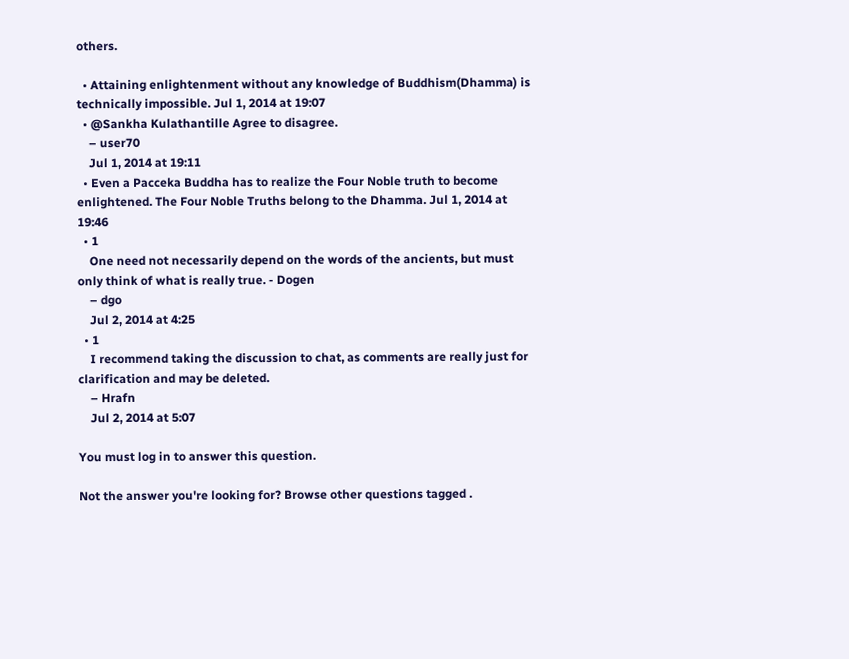others.

  • Attaining enlightenment without any knowledge of Buddhism(Dhamma) is technically impossible. Jul 1, 2014 at 19:07
  • @Sankha Kulathantille Agree to disagree.
    – user70
    Jul 1, 2014 at 19:11
  • Even a Pacceka Buddha has to realize the Four Noble truth to become enlightened. The Four Noble Truths belong to the Dhamma. Jul 1, 2014 at 19:46
  • 1
    One need not necessarily depend on the words of the ancients, but must only think of what is really true. - Dogen
    – dgo
    Jul 2, 2014 at 4:25
  • 1
    I recommend taking the discussion to chat, as comments are really just for clarification and may be deleted.
    – Hrafn
    Jul 2, 2014 at 5:07

You must log in to answer this question.

Not the answer you're looking for? Browse other questions tagged .